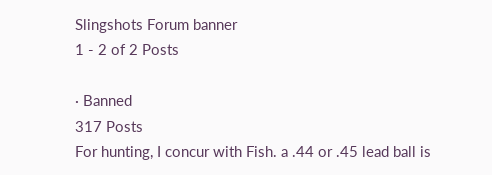Slingshots Forum banner
1 - 2 of 2 Posts

· Banned
317 Posts
For hunting, I concur with Fish. a .44 or .45 lead ball is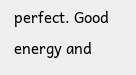perfect. Good energy and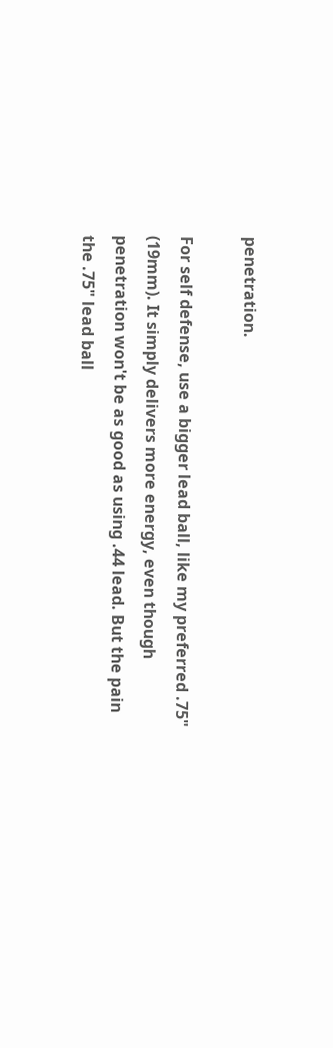penetration.

For self defense, use a bigger lead ball, like my preferred .75" (19mm). It simply delivers more energy, even though penetration won't be as good as using .44 lead. But the pain the .75" lead ball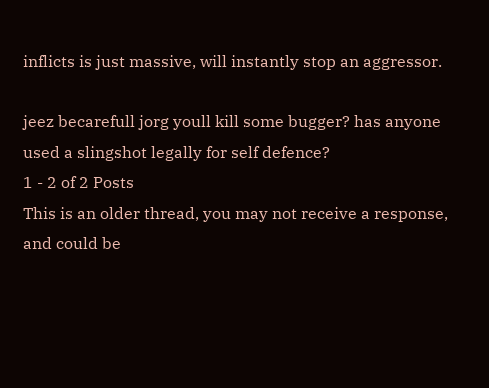inflicts is just massive, will instantly stop an aggressor.

jeez becarefull jorg youll kill some bugger? has anyone used a slingshot legally for self defence?
1 - 2 of 2 Posts
This is an older thread, you may not receive a response, and could be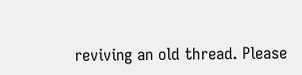reviving an old thread. Please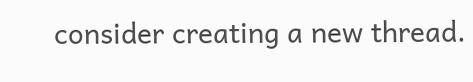consider creating a new thread.